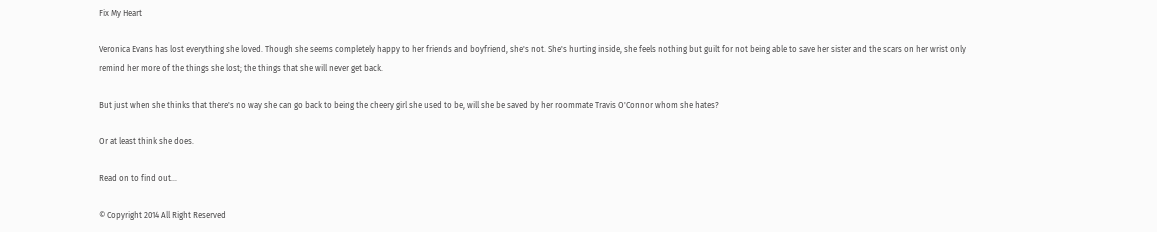Fix My Heart

Veronica Evans has lost everything she loved. Though she seems completely happy to her friends and boyfriend, she's not. She's hurting inside, she feels nothing but guilt for not being able to save her sister and the scars on her wrist only remind her more of the things she lost; the things that she will never get back.

But just when she thinks that there's no way she can go back to being the cheery girl she used to be, will she be saved by her roommate Travis O'Connor whom she hates?

Or at least think she does.

Read on to find out...

© Copyright 2014 All Right Reserved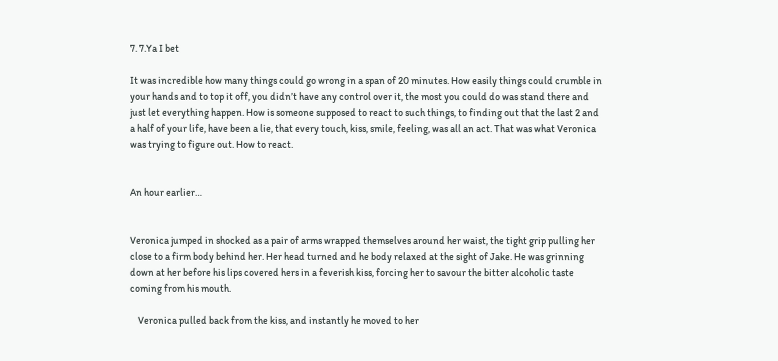7. 7.Ya I bet

It was incredible how many things could go wrong in a span of 20 minutes. How easily things could crumble in your hands and to top it off, you didn’t have any control over it, the most you could do was stand there and just let everything happen. How is someone supposed to react to such things, to finding out that the last 2 and a half of your life, have been a lie, that every touch, kiss, smile, feeling, was all an act. That was what Veronica was trying to figure out. How to react.


An hour earlier…


Veronica jumped in shocked as a pair of arms wrapped themselves around her waist, the tight grip pulling her close to a firm body behind her. Her head turned and he body relaxed at the sight of Jake. He was grinning down at her before his lips covered hers in a feverish kiss, forcing her to savour the bitter alcoholic taste coming from his mouth.

    Veronica pulled back from the kiss, and instantly he moved to her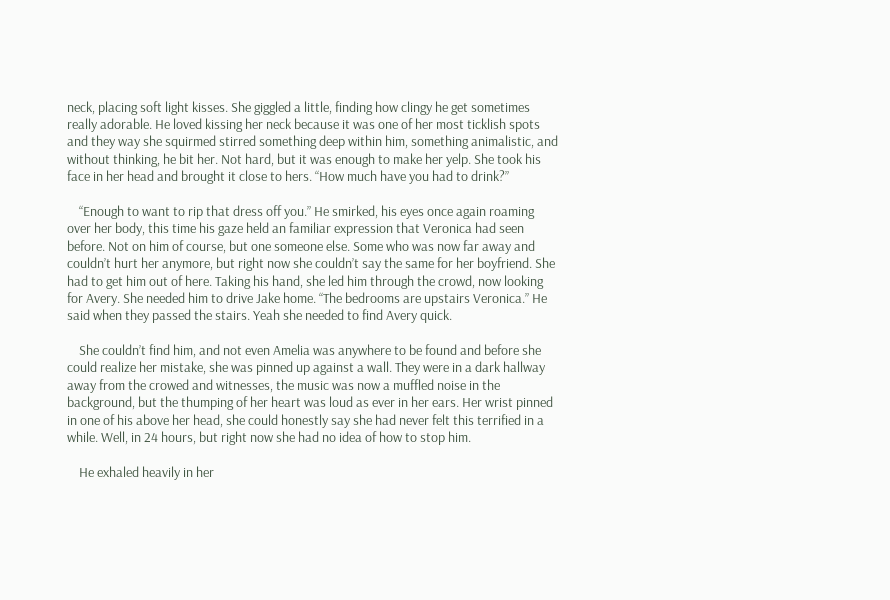neck, placing soft light kisses. She giggled a little, finding how clingy he get sometimes really adorable. He loved kissing her neck because it was one of her most ticklish spots and they way she squirmed stirred something deep within him, something animalistic, and without thinking, he bit her. Not hard, but it was enough to make her yelp. She took his face in her head and brought it close to hers. “How much have you had to drink?”

    “Enough to want to rip that dress off you.” He smirked, his eyes once again roaming over her body, this time his gaze held an familiar expression that Veronica had seen before. Not on him of course, but one someone else. Some who was now far away and couldn’t hurt her anymore, but right now she couldn’t say the same for her boyfriend. She had to get him out of here. Taking his hand, she led him through the crowd, now looking for Avery. She needed him to drive Jake home. “The bedrooms are upstairs Veronica.” He said when they passed the stairs. Yeah she needed to find Avery quick.

    She couldn’t find him, and not even Amelia was anywhere to be found and before she could realize her mistake, she was pinned up against a wall. They were in a dark hallway away from the crowed and witnesses, the music was now a muffled noise in the background, but the thumping of her heart was loud as ever in her ears. Her wrist pinned in one of his above her head, she could honestly say she had never felt this terrified in a while. Well, in 24 hours, but right now she had no idea of how to stop him.

    He exhaled heavily in her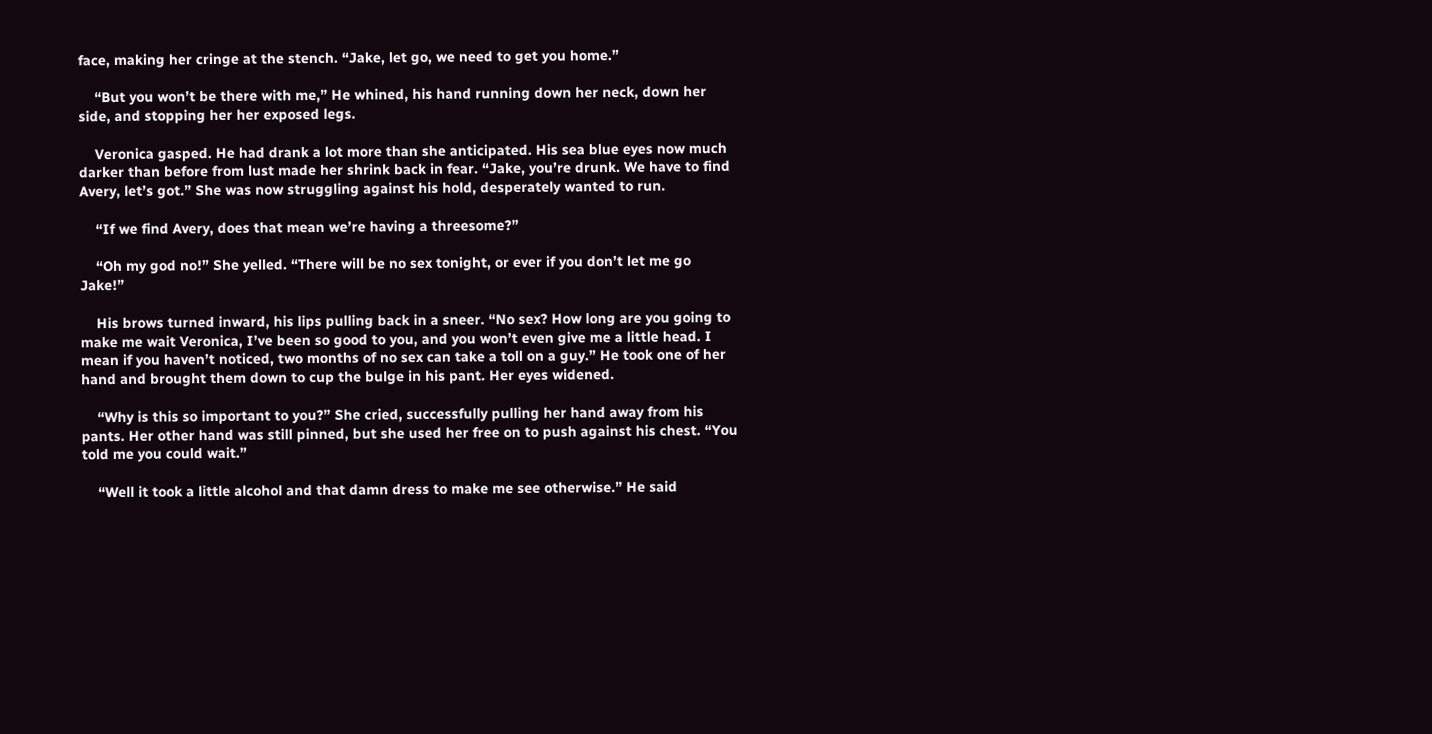face, making her cringe at the stench. “Jake, let go, we need to get you home.”

    “But you won’t be there with me,” He whined, his hand running down her neck, down her side, and stopping her her exposed legs.

    Veronica gasped. He had drank a lot more than she anticipated. His sea blue eyes now much darker than before from lust made her shrink back in fear. “Jake, you’re drunk. We have to find Avery, let’s got.” She was now struggling against his hold, desperately wanted to run.

    “If we find Avery, does that mean we’re having a threesome?”

    “Oh my god no!” She yelled. “There will be no sex tonight, or ever if you don’t let me go Jake!”

    His brows turned inward, his lips pulling back in a sneer. “No sex? How long are you going to make me wait Veronica, I’ve been so good to you, and you won’t even give me a little head. I mean if you haven’t noticed, two months of no sex can take a toll on a guy.” He took one of her hand and brought them down to cup the bulge in his pant. Her eyes widened.

    “Why is this so important to you?” She cried, successfully pulling her hand away from his pants. Her other hand was still pinned, but she used her free on to push against his chest. “You told me you could wait.”

    “Well it took a little alcohol and that damn dress to make me see otherwise.” He said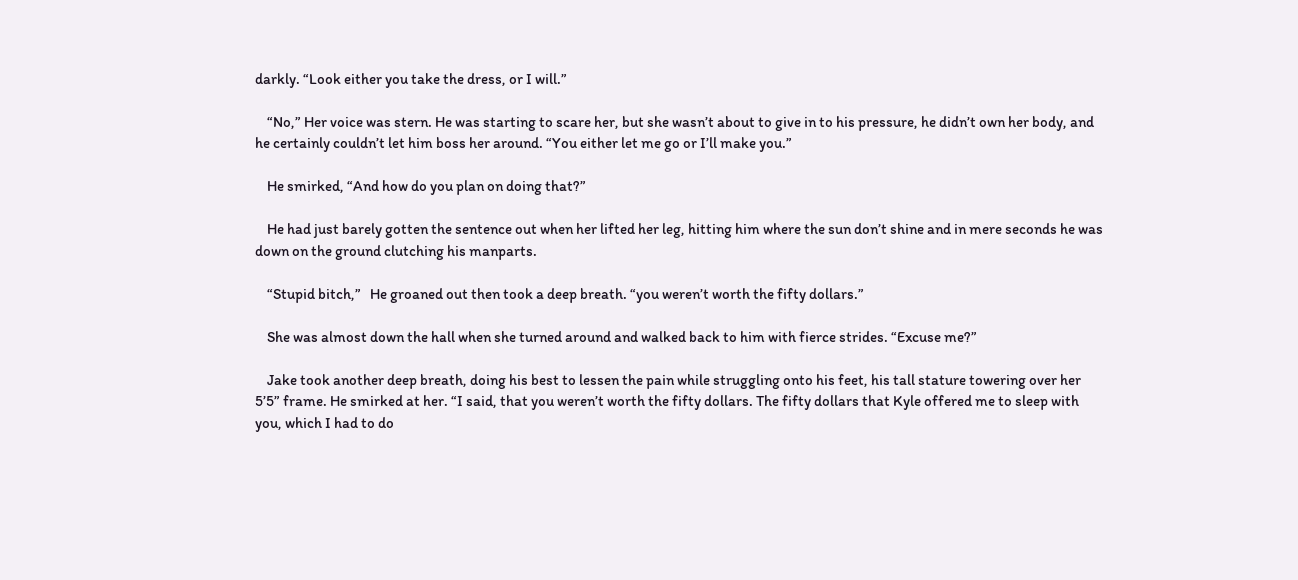darkly. “Look either you take the dress, or I will.”

    “No,” Her voice was stern. He was starting to scare her, but she wasn’t about to give in to his pressure, he didn’t own her body, and he certainly couldn’t let him boss her around. “You either let me go or I’ll make you.”

    He smirked, “And how do you plan on doing that?”

    He had just barely gotten the sentence out when her lifted her leg, hitting him where the sun don’t shine and in mere seconds he was down on the ground clutching his manparts.

    “Stupid bitch,”   He groaned out then took a deep breath. “you weren’t worth the fifty dollars.”

    She was almost down the hall when she turned around and walked back to him with fierce strides. “Excuse me?”

    Jake took another deep breath, doing his best to lessen the pain while struggling onto his feet, his tall stature towering over her 5’5” frame. He smirked at her. “I said, that you weren’t worth the fifty dollars. The fifty dollars that Kyle offered me to sleep with you, which I had to do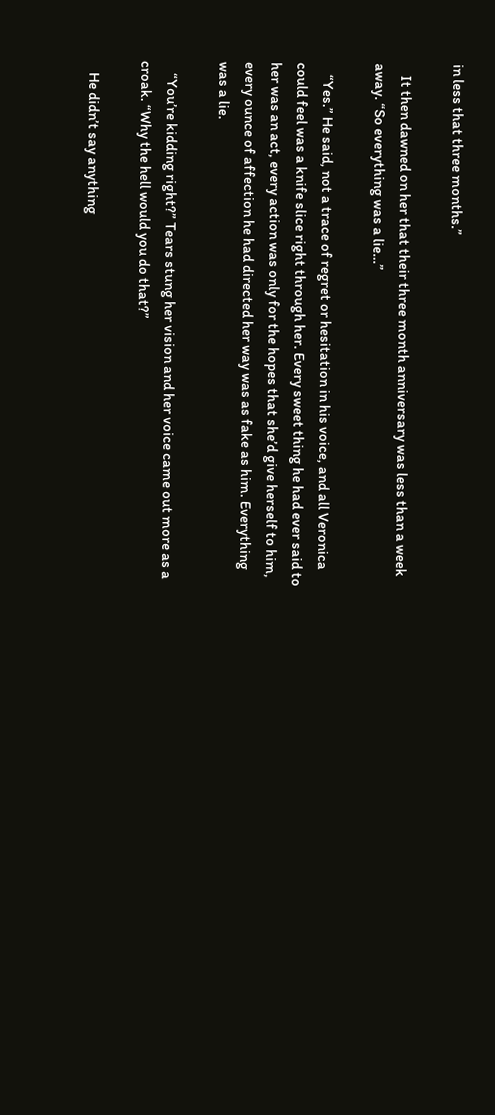in less that three months.”

    It then dawned on her that their three month anniversary was less than a week away. “So everything was a lie…”

    “Yes.” He said, not a trace of regret or hesitation in his voice, and all Veronica could feel was a knife slice right through her. Every sweet thing he had ever said to her was an act, every action was only for the hopes that she’d give herself to him, every ounce of affection he had directed her way was as fake as him. Everything was a lie.

    “You’re kidding right?” Tears stung her vision and her voice came out more as a croak. “Why the hell would you do that?”

    He didn’t say anything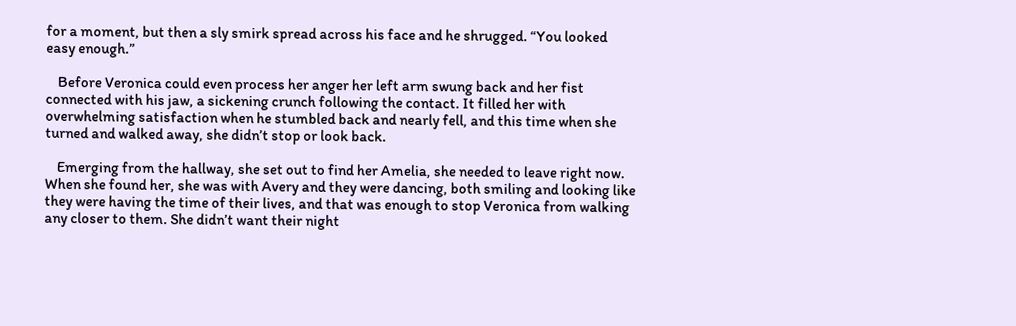for a moment, but then a sly smirk spread across his face and he shrugged. “You looked easy enough.”

    Before Veronica could even process her anger her left arm swung back and her fist connected with his jaw, a sickening crunch following the contact. It filled her with overwhelming satisfaction when he stumbled back and nearly fell, and this time when she turned and walked away, she didn’t stop or look back.

    Emerging from the hallway, she set out to find her Amelia, she needed to leave right now. When she found her, she was with Avery and they were dancing, both smiling and looking like they were having the time of their lives, and that was enough to stop Veronica from walking any closer to them. She didn’t want their night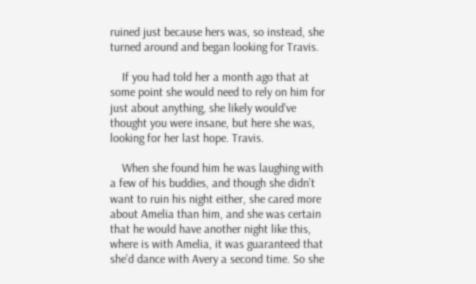ruined just because hers was, so instead, she turned around and began looking for Travis.

    If you had told her a month ago that at some point she would need to rely on him for just about anything, she likely would’ve thought you were insane, but here she was, looking for her last hope. Travis.

    When she found him he was laughing with a few of his buddies, and though she didn’t want to ruin his night either, she cared more about Amelia than him, and she was certain that he would have another night like this, where is with Amelia, it was guaranteed that she’d dance with Avery a second time. So she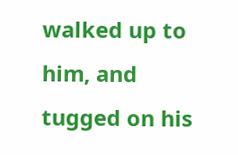walked up to him, and tugged on his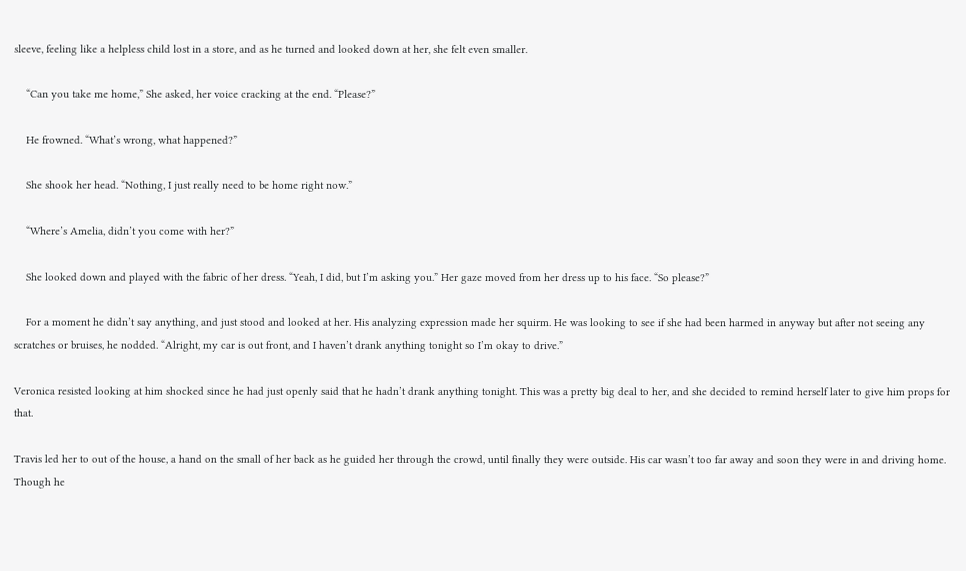sleeve, feeling like a helpless child lost in a store, and as he turned and looked down at her, she felt even smaller.

    “Can you take me home,” She asked, her voice cracking at the end. “Please?”

    He frowned. “What’s wrong, what happened?”

    She shook her head. “Nothing, I just really need to be home right now.”

    “Where’s Amelia, didn’t you come with her?”

    She looked down and played with the fabric of her dress. “Yeah, I did, but I’m asking you.” Her gaze moved from her dress up to his face. “So please?”

    For a moment he didn’t say anything, and just stood and looked at her. His analyzing expression made her squirm. He was looking to see if she had been harmed in anyway but after not seeing any scratches or bruises, he nodded. “Alright, my car is out front, and I haven’t drank anything tonight so I’m okay to drive.”

Veronica resisted looking at him shocked since he had just openly said that he hadn’t drank anything tonight. This was a pretty big deal to her, and she decided to remind herself later to give him props for that.

Travis led her to out of the house, a hand on the small of her back as he guided her through the crowd, until finally they were outside. His car wasn’t too far away and soon they were in and driving home. Though he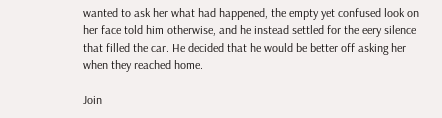wanted to ask her what had happened, the empty yet confused look on her face told him otherwise, and he instead settled for the eery silence that filled the car. He decided that he would be better off asking her when they reached home.

Join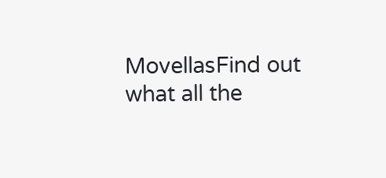MovellasFind out what all the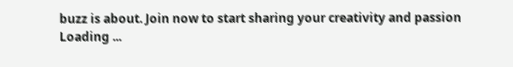buzz is about. Join now to start sharing your creativity and passion
Loading ...